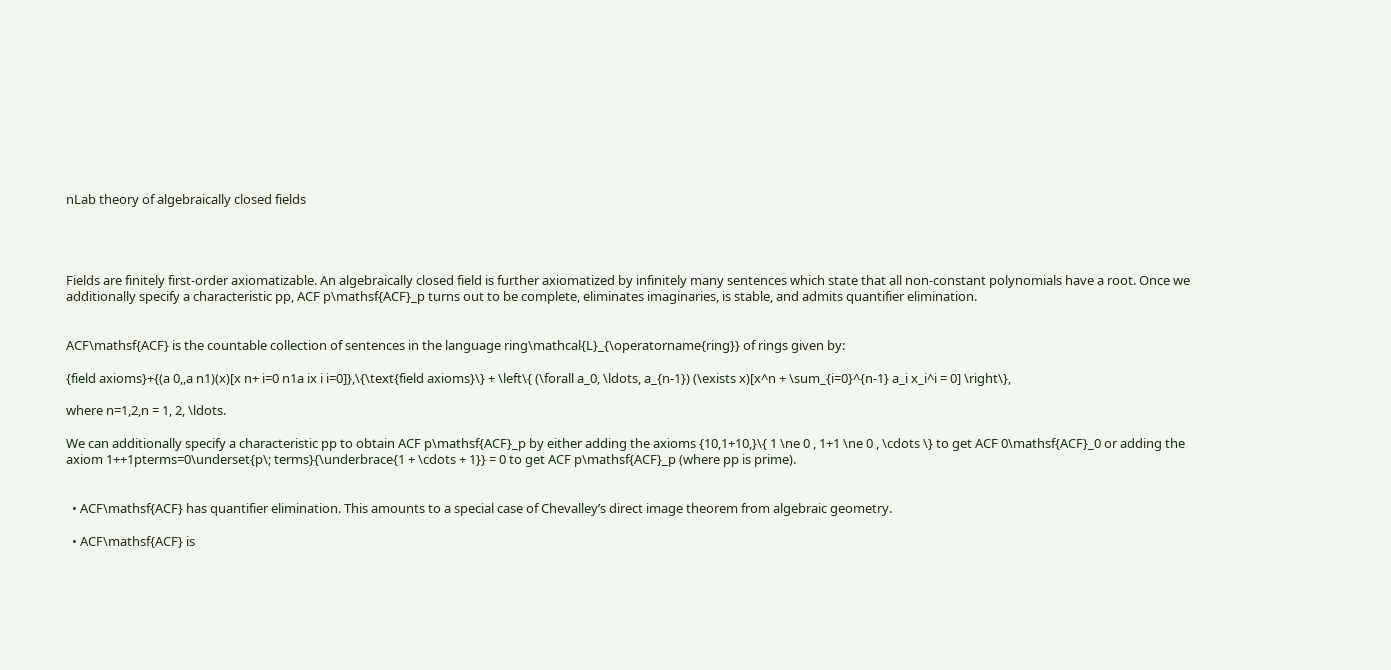nLab theory of algebraically closed fields




Fields are finitely first-order axiomatizable. An algebraically closed field is further axiomatized by infinitely many sentences which state that all non-constant polynomials have a root. Once we additionally specify a characteristic pp, ACF p\mathsf{ACF}_p turns out to be complete, eliminates imaginaries, is stable, and admits quantifier elimination.


ACF\mathsf{ACF} is the countable collection of sentences in the language ring\mathcal{L}_{\operatorname{ring}} of rings given by:

{field axioms}+{(a 0,,a n1)(x)[x n+ i=0 n1a ix i i=0]},\{\text{field axioms}\} + \left\{ (\forall a_0, \ldots, a_{n-1}) (\exists x)[x^n + \sum_{i=0}^{n-1} a_i x_i^i = 0] \right\},

where n=1,2,n = 1, 2, \ldots.

We can additionally specify a characteristic pp to obtain ACF p\mathsf{ACF}_p by either adding the axioms {10,1+10,}\{ 1 \ne 0 , 1+1 \ne 0 , \cdots \} to get ACF 0\mathsf{ACF}_0 or adding the axiom 1++1pterms=0\underset{p\; terms}{\underbrace{1 + \cdots + 1}} = 0 to get ACF p\mathsf{ACF}_p (where pp is prime).


  • ACF\mathsf{ACF} has quantifier elimination. This amounts to a special case of Chevalley’s direct image theorem from algebraic geometry.

  • ACF\mathsf{ACF} is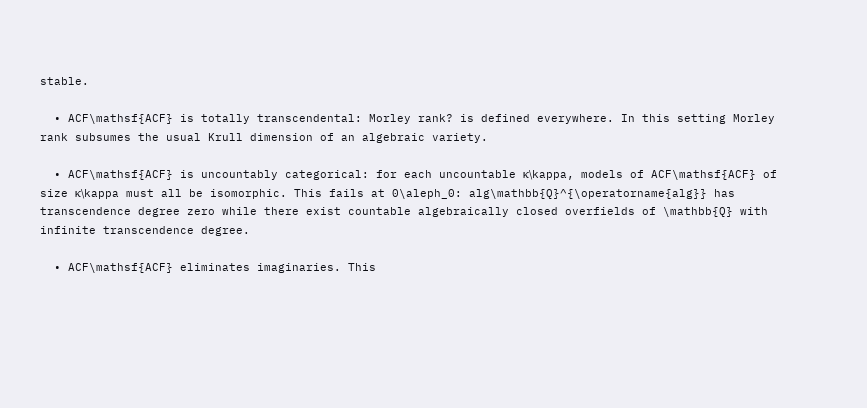stable.

  • ACF\mathsf{ACF} is totally transcendental: Morley rank? is defined everywhere. In this setting Morley rank subsumes the usual Krull dimension of an algebraic variety.

  • ACF\mathsf{ACF} is uncountably categorical: for each uncountable κ\kappa, models of ACF\mathsf{ACF} of size κ\kappa must all be isomorphic. This fails at 0\aleph_0: alg\mathbb{Q}^{\operatorname{alg}} has transcendence degree zero while there exist countable algebraically closed overfields of \mathbb{Q} with infinite transcendence degree.

  • ACF\mathsf{ACF} eliminates imaginaries. This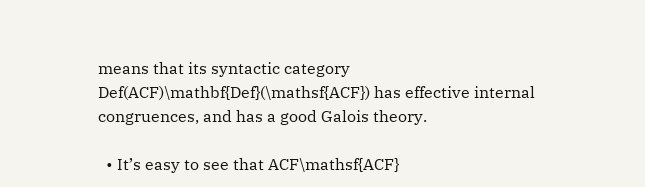means that its syntactic category Def(ACF)\mathbf{Def}(\mathsf{ACF}) has effective internal congruences, and has a good Galois theory.

  • It’s easy to see that ACF\mathsf{ACF}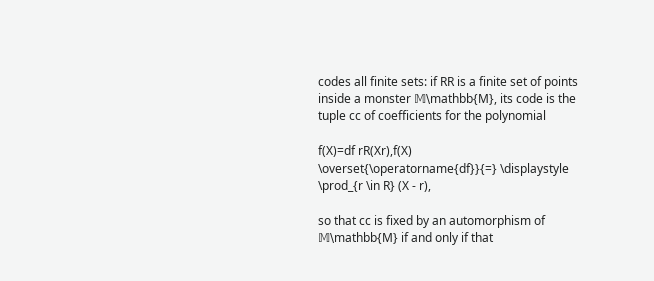codes all finite sets: if RR is a finite set of points inside a monster 𝕄\mathbb{M}, its code is the tuple cc of coefficients for the polynomial

f(X)=df rR(Xr),f(X) \overset{\operatorname{df}}{=} \displaystyle \prod_{r \in R} (X - r),

so that cc is fixed by an automorphism of 𝕄\mathbb{M} if and only if that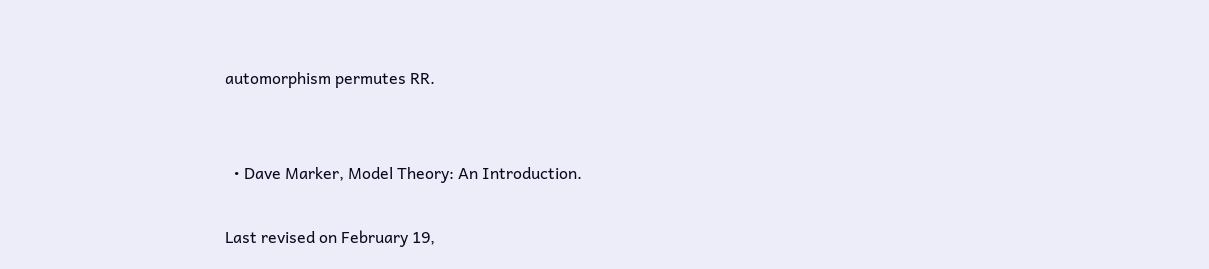automorphism permutes RR.


  • Dave Marker, Model Theory: An Introduction.

Last revised on February 19,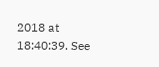2018 at 18:40:39. See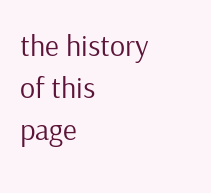the history of this page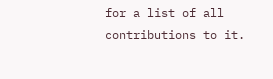for a list of all contributions to it.